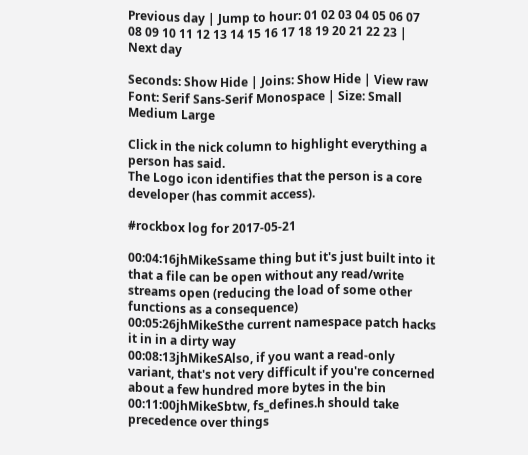Previous day | Jump to hour: 01 02 03 04 05 06 07 08 09 10 11 12 13 14 15 16 17 18 19 20 21 22 23 | Next day

Seconds: Show Hide | Joins: Show Hide | View raw
Font: Serif Sans-Serif Monospace | Size: Small Medium Large

Click in the nick column to highlight everything a person has said.
The Logo icon identifies that the person is a core developer (has commit access).

#rockbox log for 2017-05-21

00:04:16jhMikeSsame thing but it's just built into it that a file can be open without any read/write streams open (reducing the load of some other functions as a consequence)
00:05:26jhMikeSthe current namespace patch hacks it in in a dirty way
00:08:13jhMikeSAlso, if you want a read-only variant, that's not very difficult if you're concerned about a few hundred more bytes in the bin
00:11:00jhMikeSbtw, fs_defines.h should take precedence over things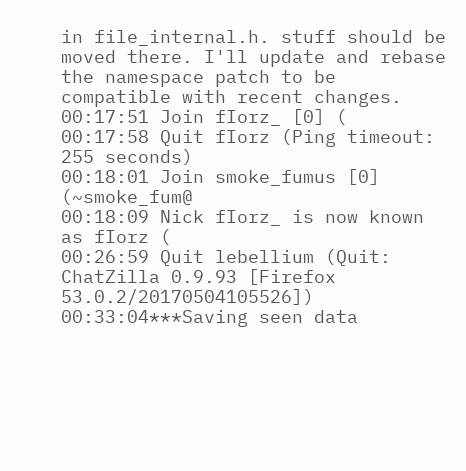in file_internal.h. stuff should be moved there. I'll update and rebase the namespace patch to be compatible with recent changes.
00:17:51 Join fIorz_ [0] (
00:17:58 Quit fIorz (Ping timeout: 255 seconds)
00:18:01 Join smoke_fumus [0] (~smoke_fum@
00:18:09 Nick fIorz_ is now known as fIorz (
00:26:59 Quit lebellium (Quit: ChatZilla 0.9.93 [Firefox 53.0.2/20170504105526])
00:33:04***Saving seen data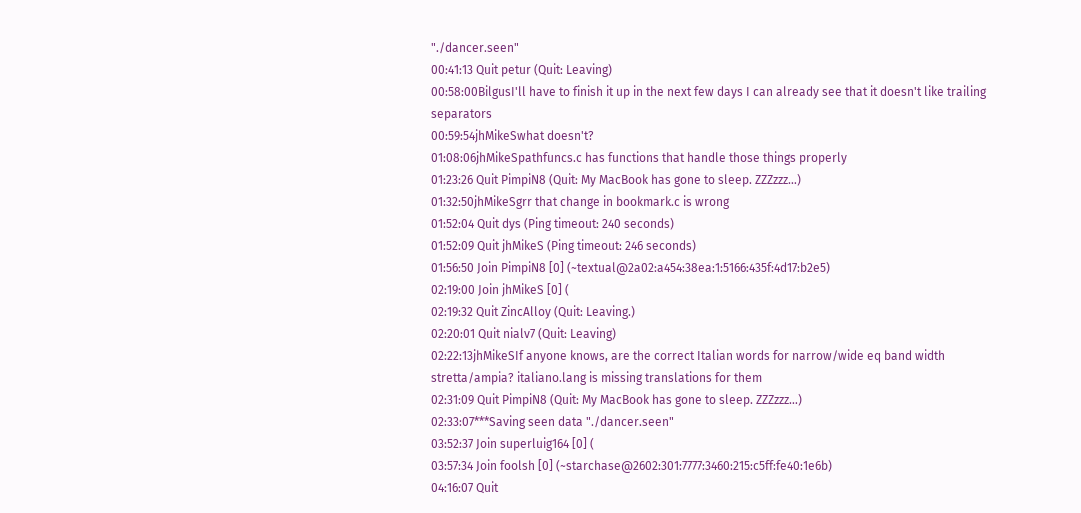"./dancer.seen"
00:41:13 Quit petur (Quit: Leaving)
00:58:00BilgusI'll have to finish it up in the next few days I can already see that it doesn't like trailing separators
00:59:54jhMikeSwhat doesn't?
01:08:06jhMikeSpathfuncs.c has functions that handle those things properly
01:23:26 Quit PimpiN8 (Quit: My MacBook has gone to sleep. ZZZzzz…)
01:32:50jhMikeSgrr that change in bookmark.c is wrong
01:52:04 Quit dys (Ping timeout: 240 seconds)
01:52:09 Quit jhMikeS (Ping timeout: 246 seconds)
01:56:50 Join PimpiN8 [0] (~textual@2a02:a454:38ea:1:5166:435f:4d17:b2e5)
02:19:00 Join jhMikeS [0] (
02:19:32 Quit ZincAlloy (Quit: Leaving.)
02:20:01 Quit nialv7 (Quit: Leaving)
02:22:13jhMikeSIf anyone knows, are the correct Italian words for narrow/wide eq band width stretta/ampia? italiano.lang is missing translations for them
02:31:09 Quit PimpiN8 (Quit: My MacBook has gone to sleep. ZZZzzz…)
02:33:07***Saving seen data "./dancer.seen"
03:52:37 Join superluig164 [0] (
03:57:34 Join foolsh [0] (~starchase@2602:301:7777:3460:215:c5ff:fe40:1e6b)
04:16:07 Quit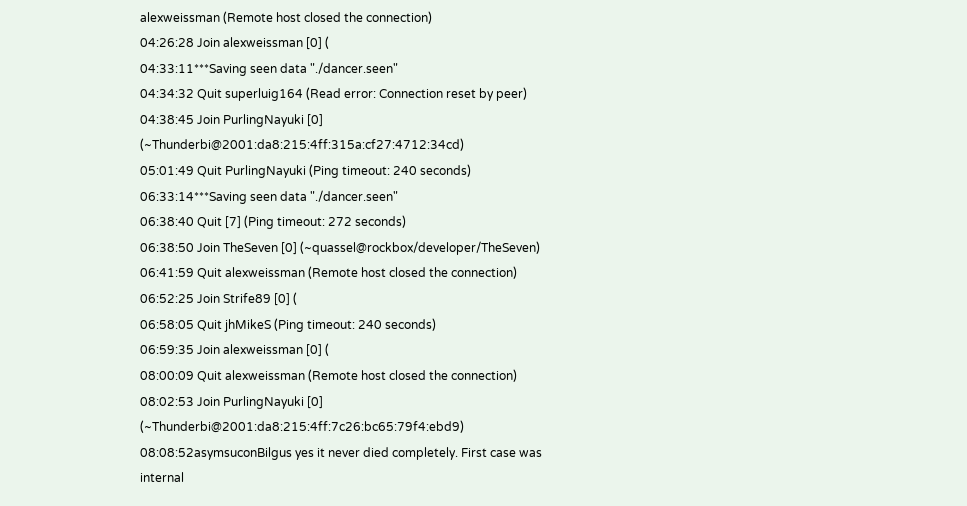alexweissman (Remote host closed the connection)
04:26:28 Join alexweissman [0] (
04:33:11***Saving seen data "./dancer.seen"
04:34:32 Quit superluig164 (Read error: Connection reset by peer)
04:38:45 Join PurlingNayuki [0] (~Thunderbi@2001:da8:215:4ff:315a:cf27:4712:34cd)
05:01:49 Quit PurlingNayuki (Ping timeout: 240 seconds)
06:33:14***Saving seen data "./dancer.seen"
06:38:40 Quit [7] (Ping timeout: 272 seconds)
06:38:50 Join TheSeven [0] (~quassel@rockbox/developer/TheSeven)
06:41:59 Quit alexweissman (Remote host closed the connection)
06:52:25 Join Strife89 [0] (
06:58:05 Quit jhMikeS (Ping timeout: 240 seconds)
06:59:35 Join alexweissman [0] (
08:00:09 Quit alexweissman (Remote host closed the connection)
08:02:53 Join PurlingNayuki [0] (~Thunderbi@2001:da8:215:4ff:7c26:bc65:79f4:ebd9)
08:08:52asymsuconBilgus yes it never died completely. First case was internal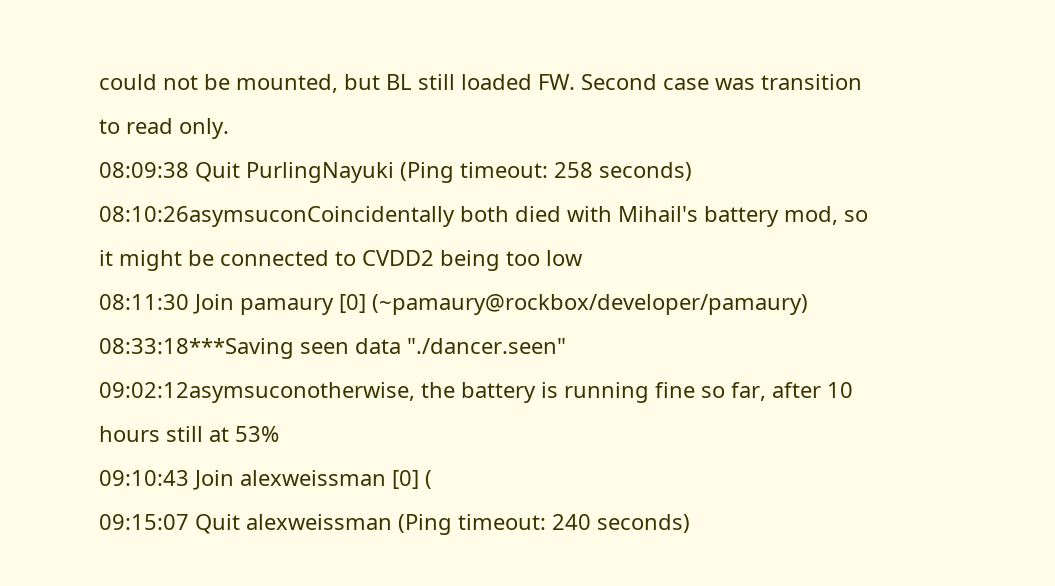could not be mounted, but BL still loaded FW. Second case was transition to read only.
08:09:38 Quit PurlingNayuki (Ping timeout: 258 seconds)
08:10:26asymsuconCoincidentally both died with Mihail's battery mod, so it might be connected to CVDD2 being too low
08:11:30 Join pamaury [0] (~pamaury@rockbox/developer/pamaury)
08:33:18***Saving seen data "./dancer.seen"
09:02:12asymsuconotherwise, the battery is running fine so far, after 10 hours still at 53%
09:10:43 Join alexweissman [0] (
09:15:07 Quit alexweissman (Ping timeout: 240 seconds)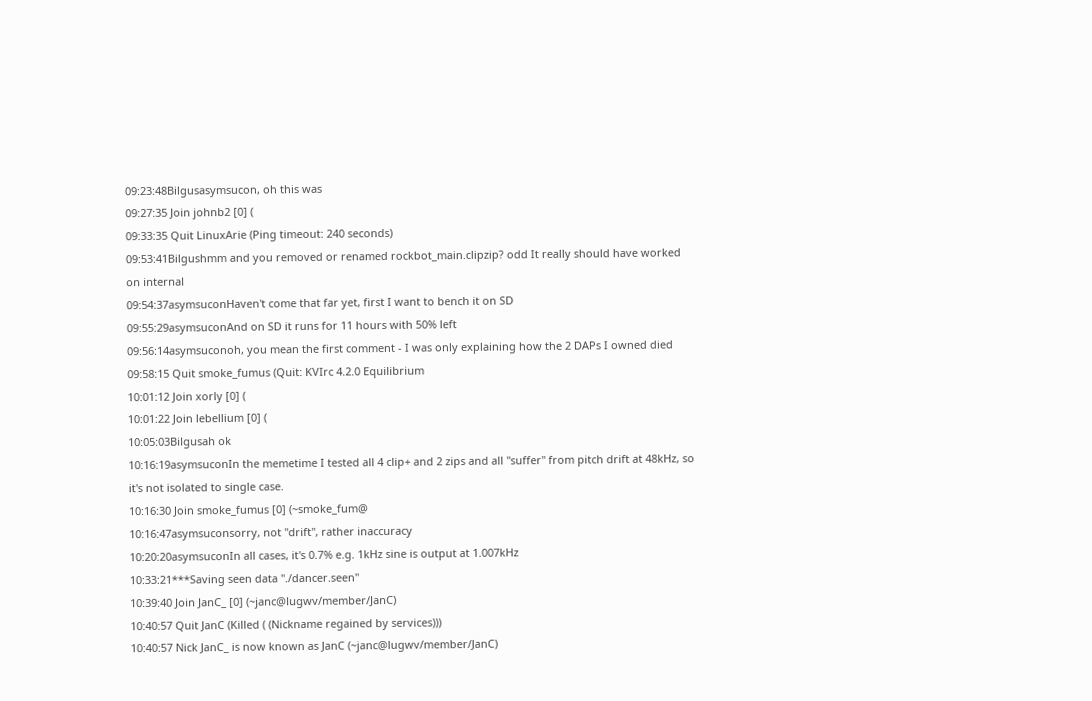09:23:48Bilgusasymsucon, oh this was
09:27:35 Join johnb2 [0] (
09:33:35 Quit LinuxArie (Ping timeout: 240 seconds)
09:53:41Bilgushmm and you removed or renamed rockbot_main.clipzip? odd It really should have worked on internal
09:54:37asymsuconHaven't come that far yet, first I want to bench it on SD
09:55:29asymsuconAnd on SD it runs for 11 hours with 50% left
09:56:14asymsuconoh, you mean the first comment - I was only explaining how the 2 DAPs I owned died
09:58:15 Quit smoke_fumus (Quit: KVIrc 4.2.0 Equilibrium
10:01:12 Join xorly [0] (
10:01:22 Join lebellium [0] (
10:05:03Bilgusah ok
10:16:19asymsuconIn the memetime I tested all 4 clip+ and 2 zips and all "suffer" from pitch drift at 48kHz, so it's not isolated to single case.
10:16:30 Join smoke_fumus [0] (~smoke_fum@
10:16:47asymsuconsorry, not "drift", rather inaccuracy
10:20:20asymsuconIn all cases, it's 0.7% e.g. 1kHz sine is output at 1.007kHz
10:33:21***Saving seen data "./dancer.seen"
10:39:40 Join JanC_ [0] (~janc@lugwv/member/JanC)
10:40:57 Quit JanC (Killed ( (Nickname regained by services)))
10:40:57 Nick JanC_ is now known as JanC (~janc@lugwv/member/JanC)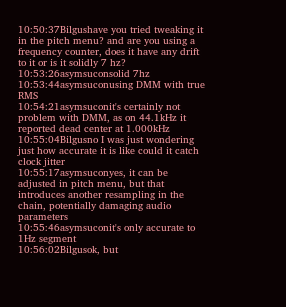10:50:37Bilgushave you tried tweaking it in the pitch menu? and are you using a frequency counter, does it have any drift to it or is it solidly 7 hz?
10:53:26asymsuconsolid 7hz
10:53:44asymsuconusing DMM with true RMS
10:54:21asymsuconit's certainly not problem with DMM, as on 44.1kHz it reported dead center at 1.000kHz
10:55:04Bilgusno I was just wondering just how accurate it is like could it catch clock jitter
10:55:17asymsuconyes, it can be adjusted in pitch menu, but that introduces another resampling in the chain, potentially damaging audio parameters
10:55:46asymsuconit's only accurate to 1Hz segment
10:56:02Bilgusok, but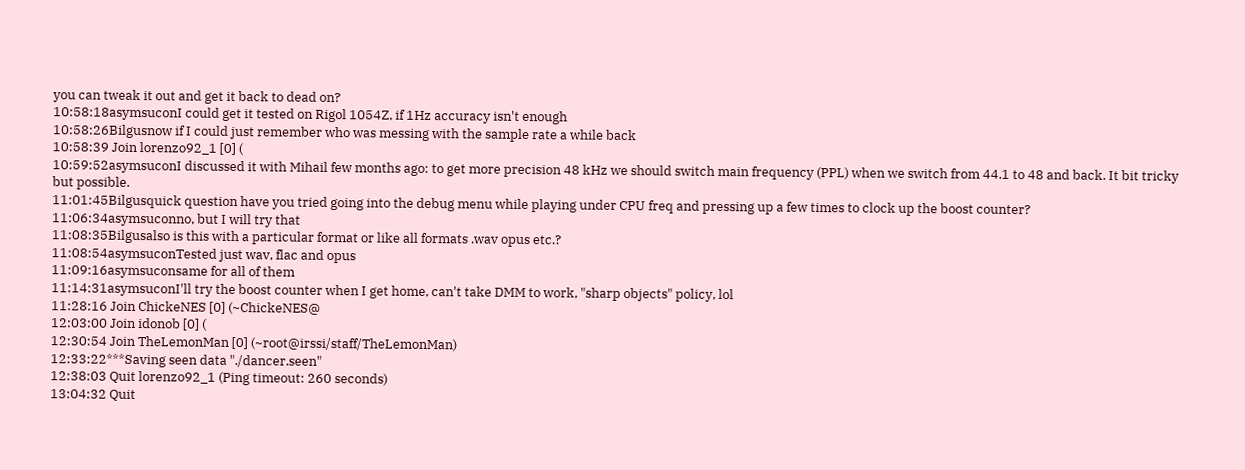you can tweak it out and get it back to dead on?
10:58:18asymsuconI could get it tested on Rigol 1054Z, if 1Hz accuracy isn't enough
10:58:26Bilgusnow if I could just remember who was messing with the sample rate a while back
10:58:39 Join lorenzo92_1 [0] (
10:59:52asymsuconI discussed it with Mihail few months ago: to get more precision 48 kHz we should switch main frequency (PPL) when we switch from 44.1 to 48 and back. It bit tricky but possible.
11:01:45Bilgusquick question have you tried going into the debug menu while playing under CPU freq and pressing up a few times to clock up the boost counter?
11:06:34asymsuconno, but I will try that
11:08:35Bilgusalso is this with a particular format or like all formats .wav opus etc.?
11:08:54asymsuconTested just wav, flac and opus
11:09:16asymsuconsame for all of them
11:14:31asymsuconI'll try the boost counter when I get home, can't take DMM to work, "sharp objects" policy, lol
11:28:16 Join ChickeNES [0] (~ChickeNES@
12:03:00 Join idonob [0] (
12:30:54 Join TheLemonMan [0] (~root@irssi/staff/TheLemonMan)
12:33:22***Saving seen data "./dancer.seen"
12:38:03 Quit lorenzo92_1 (Ping timeout: 260 seconds)
13:04:32 Quit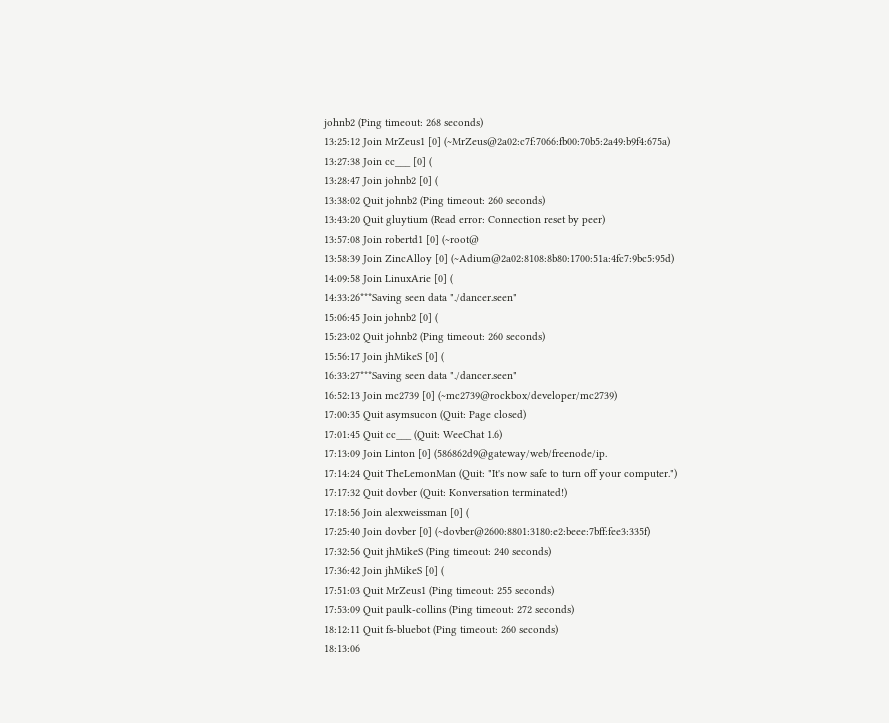johnb2 (Ping timeout: 268 seconds)
13:25:12 Join MrZeus1 [0] (~MrZeus@2a02:c7f:7066:fb00:70b5:2a49:b9f4:675a)
13:27:38 Join cc___ [0] (
13:28:47 Join johnb2 [0] (
13:38:02 Quit johnb2 (Ping timeout: 260 seconds)
13:43:20 Quit gluytium (Read error: Connection reset by peer)
13:57:08 Join robertd1 [0] (~root@
13:58:39 Join ZincAlloy [0] (~Adium@2a02:8108:8b80:1700:51a:4fc7:9bc5:95d)
14:09:58 Join LinuxArie [0] (
14:33:26***Saving seen data "./dancer.seen"
15:06:45 Join johnb2 [0] (
15:23:02 Quit johnb2 (Ping timeout: 260 seconds)
15:56:17 Join jhMikeS [0] (
16:33:27***Saving seen data "./dancer.seen"
16:52:13 Join mc2739 [0] (~mc2739@rockbox/developer/mc2739)
17:00:35 Quit asymsucon (Quit: Page closed)
17:01:45 Quit cc___ (Quit: WeeChat 1.6)
17:13:09 Join Linton [0] (586862d9@gateway/web/freenode/ip.
17:14:24 Quit TheLemonMan (Quit: "It's now safe to turn off your computer.")
17:17:32 Quit dovber (Quit: Konversation terminated!)
17:18:56 Join alexweissman [0] (
17:25:40 Join dovber [0] (~dovber@2600:8801:3180:e2:beee:7bff:fee3:335f)
17:32:56 Quit jhMikeS (Ping timeout: 240 seconds)
17:36:42 Join jhMikeS [0] (
17:51:03 Quit MrZeus1 (Ping timeout: 255 seconds)
17:53:09 Quit paulk-collins (Ping timeout: 272 seconds)
18:12:11 Quit fs-bluebot (Ping timeout: 260 seconds)
18:13:06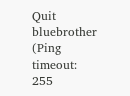Quit bluebrother (Ping timeout: 255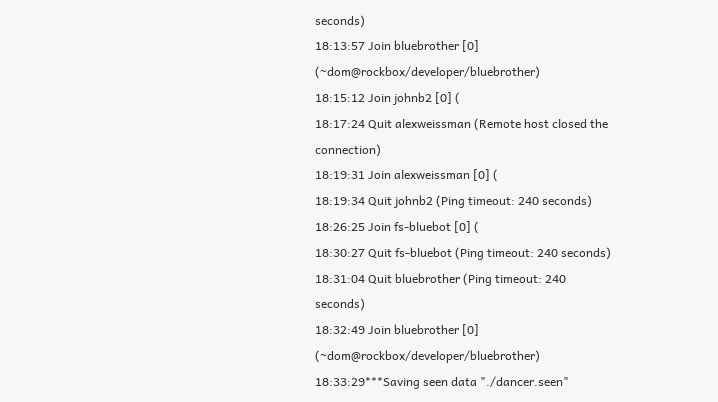seconds)
18:13:57 Join bluebrother [0] (~dom@rockbox/developer/bluebrother)
18:15:12 Join johnb2 [0] (
18:17:24 Quit alexweissman (Remote host closed the connection)
18:19:31 Join alexweissman [0] (
18:19:34 Quit johnb2 (Ping timeout: 240 seconds)
18:26:25 Join fs-bluebot [0] (
18:30:27 Quit fs-bluebot (Ping timeout: 240 seconds)
18:31:04 Quit bluebrother (Ping timeout: 240 seconds)
18:32:49 Join bluebrother [0] (~dom@rockbox/developer/bluebrother)
18:33:29***Saving seen data "./dancer.seen"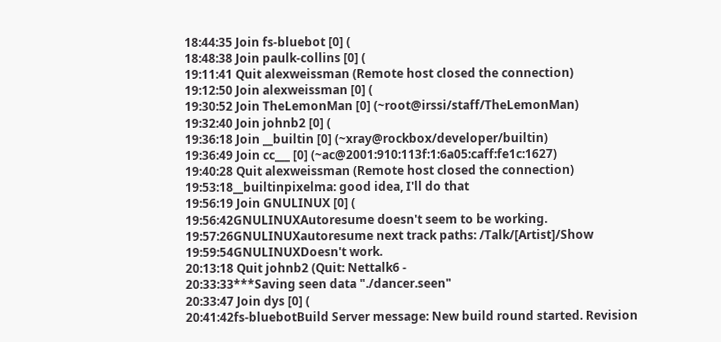18:44:35 Join fs-bluebot [0] (
18:48:38 Join paulk-collins [0] (
19:11:41 Quit alexweissman (Remote host closed the connection)
19:12:50 Join alexweissman [0] (
19:30:52 Join TheLemonMan [0] (~root@irssi/staff/TheLemonMan)
19:32:40 Join johnb2 [0] (
19:36:18 Join __builtin [0] (~xray@rockbox/developer/builtin)
19:36:49 Join cc___ [0] (~ac@2001:910:113f:1:6a05:caff:fe1c:1627)
19:40:28 Quit alexweissman (Remote host closed the connection)
19:53:18__builtinpixelma: good idea, I'll do that
19:56:19 Join GNULINUX [0] (
19:56:42GNULINUXAutoresume doesn't seem to be working.
19:57:26GNULINUXautoresume next track paths: /Talk/[Artist]/Show
19:59:54GNULINUXDoesn't work.
20:13:18 Quit johnb2 (Quit: Nettalk6 -
20:33:33***Saving seen data "./dancer.seen"
20:33:47 Join dys [0] (
20:41:42fs-bluebotBuild Server message: New build round started. Revision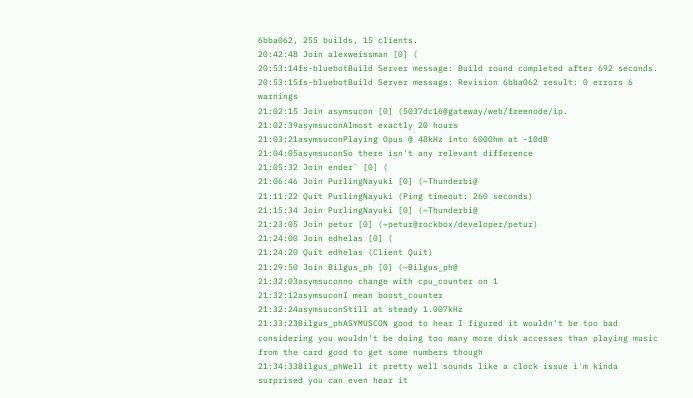6bba062, 255 builds, 15 clients.
20:42:48 Join alexweissman [0] (
20:53:14fs-bluebotBuild Server message: Build round completed after 692 seconds.
20:53:15fs-bluebotBuild Server message: Revision 6bba062 result: 0 errors 6 warnings
21:02:15 Join asymsucon [0] (5037dc16@gateway/web/freenode/ip.
21:02:39asymsuconAlmost exactly 20 hours
21:03:21asymsuconPlaying Opus @ 48kHz into 600Ohm at -10dB
21:04:05asymsuconSo there isn't any relevant difference
21:05:32 Join ender` [0] (
21:06:46 Join PurlingNayuki [0] (~Thunderbi@
21:11:22 Quit PurlingNayuki (Ping timeout: 260 seconds)
21:15:34 Join PurlingNayuki [0] (~Thunderbi@
21:23:05 Join petur [0] (~petur@rockbox/developer/petur)
21:24:00 Join edhelas [0] (
21:24:20 Quit edhelas (Client Quit)
21:29:50 Join Bilgus_ph [0] (~Bilgus_ph@
21:32:03asymsuconno change with cpu_counter on 1
21:32:12asymsuconI mean boost_counter
21:32:24asymsuconStill at steady 1.007kHz
21:33:23Bilgus_phASYMUSCON good to hear I figured it wouldn't be too bad considering you wouldn't be doing too many more disk accesses than playing music from the card good to get some numbers though
21:34:33Bilgus_phWell it pretty well sounds like a clock issue i'm kinda surprised you can even hear it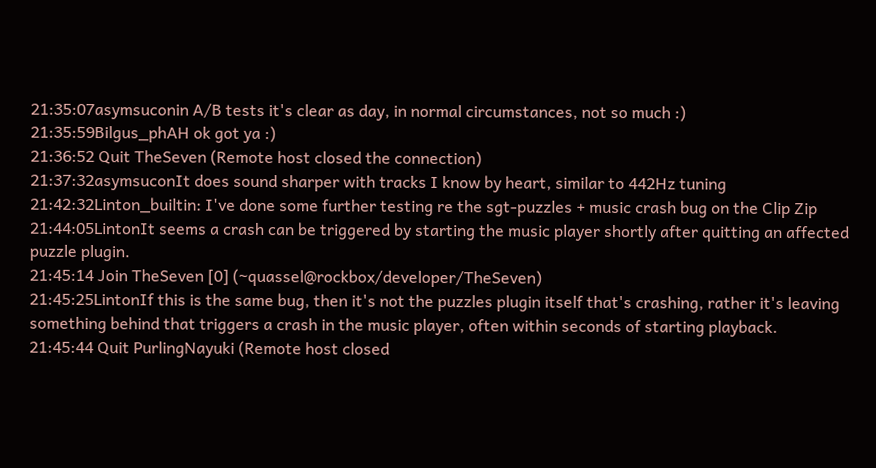21:35:07asymsuconin A/B tests it's clear as day, in normal circumstances, not so much :)
21:35:59Bilgus_phAH ok got ya :)
21:36:52 Quit TheSeven (Remote host closed the connection)
21:37:32asymsuconIt does sound sharper with tracks I know by heart, similar to 442Hz tuning
21:42:32Linton_builtin: I've done some further testing re the sgt-puzzles + music crash bug on the Clip Zip
21:44:05LintonIt seems a crash can be triggered by starting the music player shortly after quitting an affected puzzle plugin.
21:45:14 Join TheSeven [0] (~quassel@rockbox/developer/TheSeven)
21:45:25LintonIf this is the same bug, then it's not the puzzles plugin itself that's crashing, rather it's leaving something behind that triggers a crash in the music player, often within seconds of starting playback.
21:45:44 Quit PurlingNayuki (Remote host closed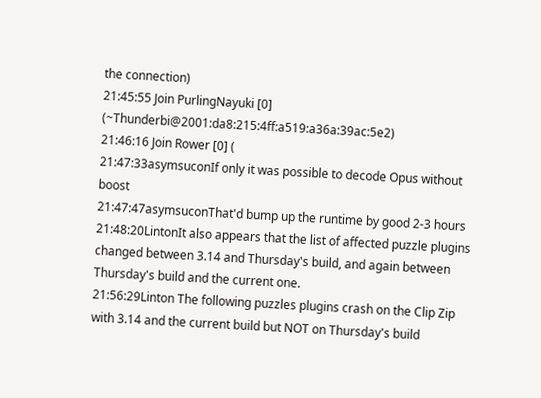the connection)
21:45:55 Join PurlingNayuki [0] (~Thunderbi@2001:da8:215:4ff:a519:a36a:39ac:5e2)
21:46:16 Join Rower [0] (
21:47:33asymsuconIf only it was possible to decode Opus without boost
21:47:47asymsuconThat'd bump up the runtime by good 2-3 hours
21:48:20LintonIt also appears that the list of affected puzzle plugins changed between 3.14 and Thursday's build, and again between Thursday's build and the current one.
21:56:29Linton The following puzzles plugins crash on the Clip Zip with 3.14 and the current build but NOT on Thursday's build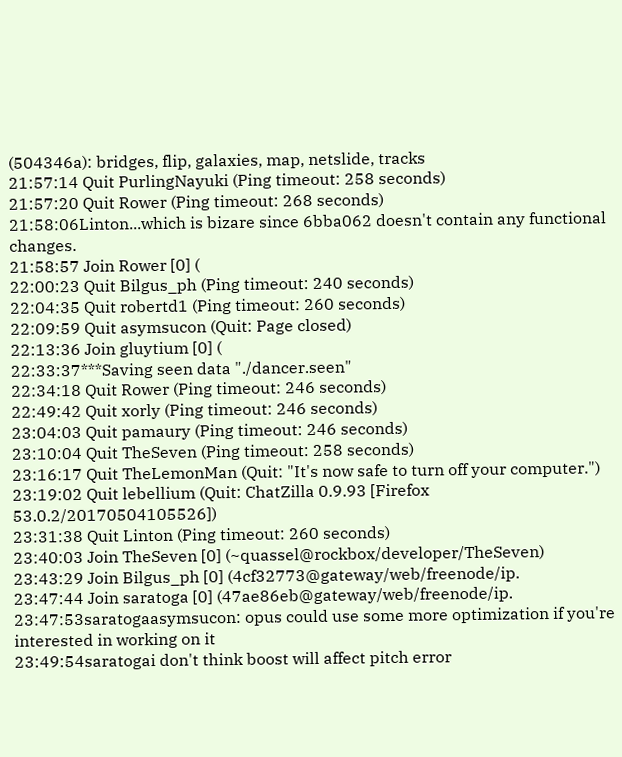(504346a): bridges, flip, galaxies, map, netslide, tracks
21:57:14 Quit PurlingNayuki (Ping timeout: 258 seconds)
21:57:20 Quit Rower (Ping timeout: 268 seconds)
21:58:06Linton...which is bizare since 6bba062 doesn't contain any functional changes.
21:58:57 Join Rower [0] (
22:00:23 Quit Bilgus_ph (Ping timeout: 240 seconds)
22:04:35 Quit robertd1 (Ping timeout: 260 seconds)
22:09:59 Quit asymsucon (Quit: Page closed)
22:13:36 Join gluytium [0] (
22:33:37***Saving seen data "./dancer.seen"
22:34:18 Quit Rower (Ping timeout: 246 seconds)
22:49:42 Quit xorly (Ping timeout: 246 seconds)
23:04:03 Quit pamaury (Ping timeout: 246 seconds)
23:10:04 Quit TheSeven (Ping timeout: 258 seconds)
23:16:17 Quit TheLemonMan (Quit: "It's now safe to turn off your computer.")
23:19:02 Quit lebellium (Quit: ChatZilla 0.9.93 [Firefox 53.0.2/20170504105526])
23:31:38 Quit Linton (Ping timeout: 260 seconds)
23:40:03 Join TheSeven [0] (~quassel@rockbox/developer/TheSeven)
23:43:29 Join Bilgus_ph [0] (4cf32773@gateway/web/freenode/ip.
23:47:44 Join saratoga [0] (47ae86eb@gateway/web/freenode/ip.
23:47:53saratogaasymsucon: opus could use some more optimization if you're interested in working on it
23:49:54saratogai don't think boost will affect pitch error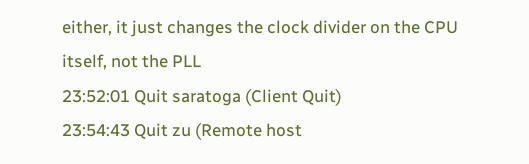either, it just changes the clock divider on the CPU itself, not the PLL
23:52:01 Quit saratoga (Client Quit)
23:54:43 Quit zu (Remote host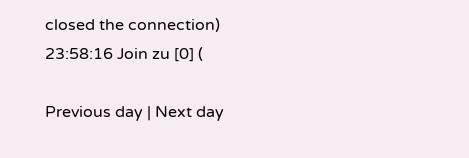closed the connection)
23:58:16 Join zu [0] (

Previous day | Next day